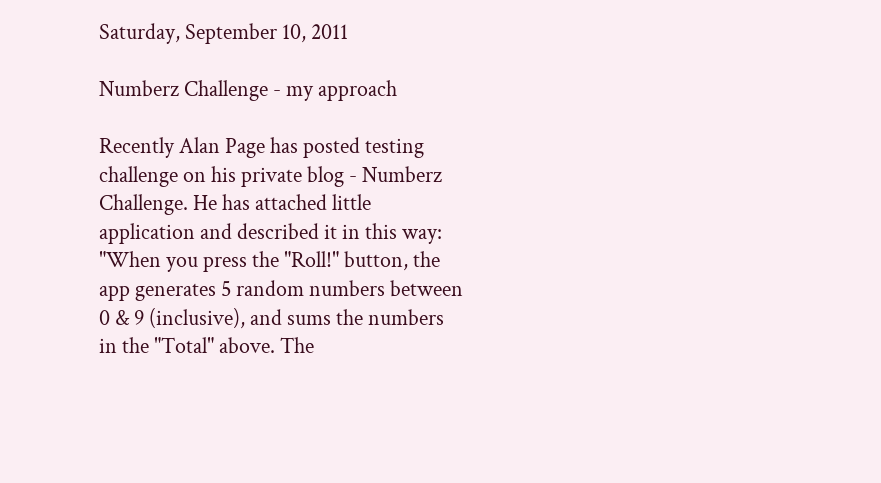Saturday, September 10, 2011

Numberz Challenge - my approach

Recently Alan Page has posted testing challenge on his private blog - Numberz Challenge. He has attached little application and described it in this way:
"When you press the "Roll!" button, the app generates 5 random numbers between 0 & 9 (inclusive), and sums the numbers in the "Total" above. The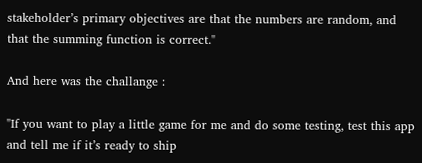stakeholder’s primary objectives are that the numbers are random, and that the summing function is correct."

And here was the challange :

"If you want to play a little game for me and do some testing, test this app and tell me if it’s ready to ship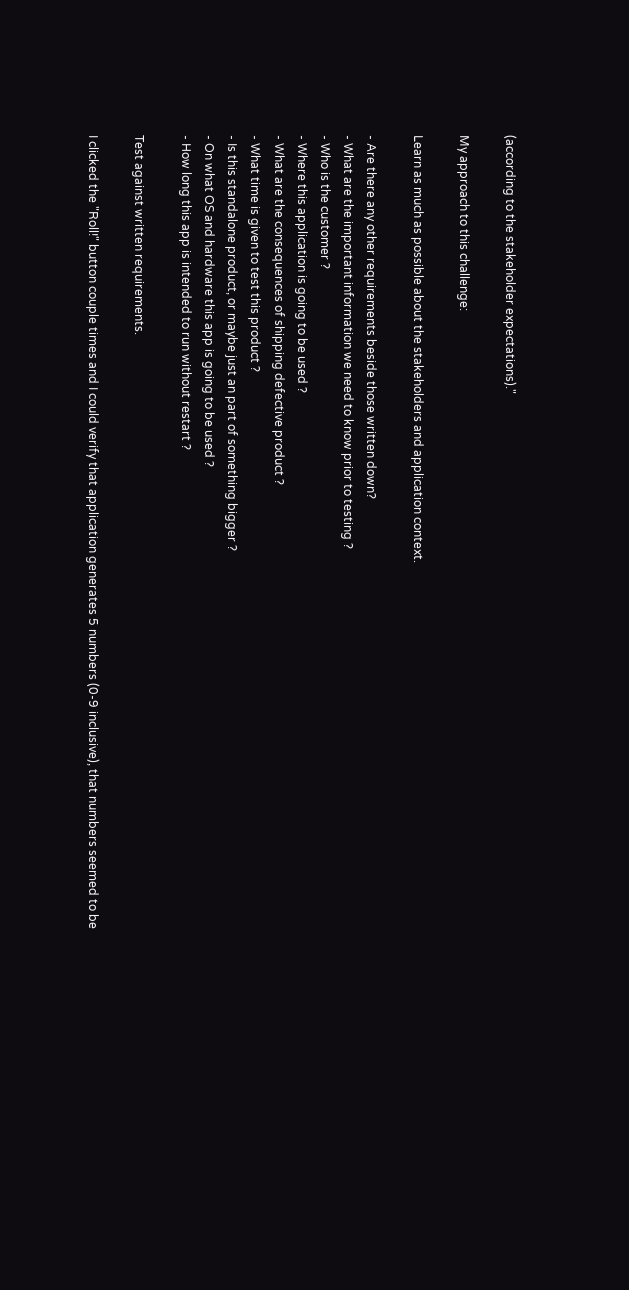(according to the stakeholder expectations)."

My approach to this challenge:

Learn as much as possible about the stakeholders and application context.

- Are there any other requirements beside those written down?
- What are the important information we need to know prior to testing ?
- Who is the customer ?
- Where this application is going to be used ?
- What are the consequences of shipping defective product ?
- What time is given to test this product ?
- Is this standalone product, or maybe just an part of something bigger ?
- On what OS and hardware this app is going to be used ?
- How long this app is intended to run without restart ?

Test against written requirements.

I clicked the "Roll!" button couple times and I could verify that application generates 5 numbers (0-9 inclusive), that numbers seemed to be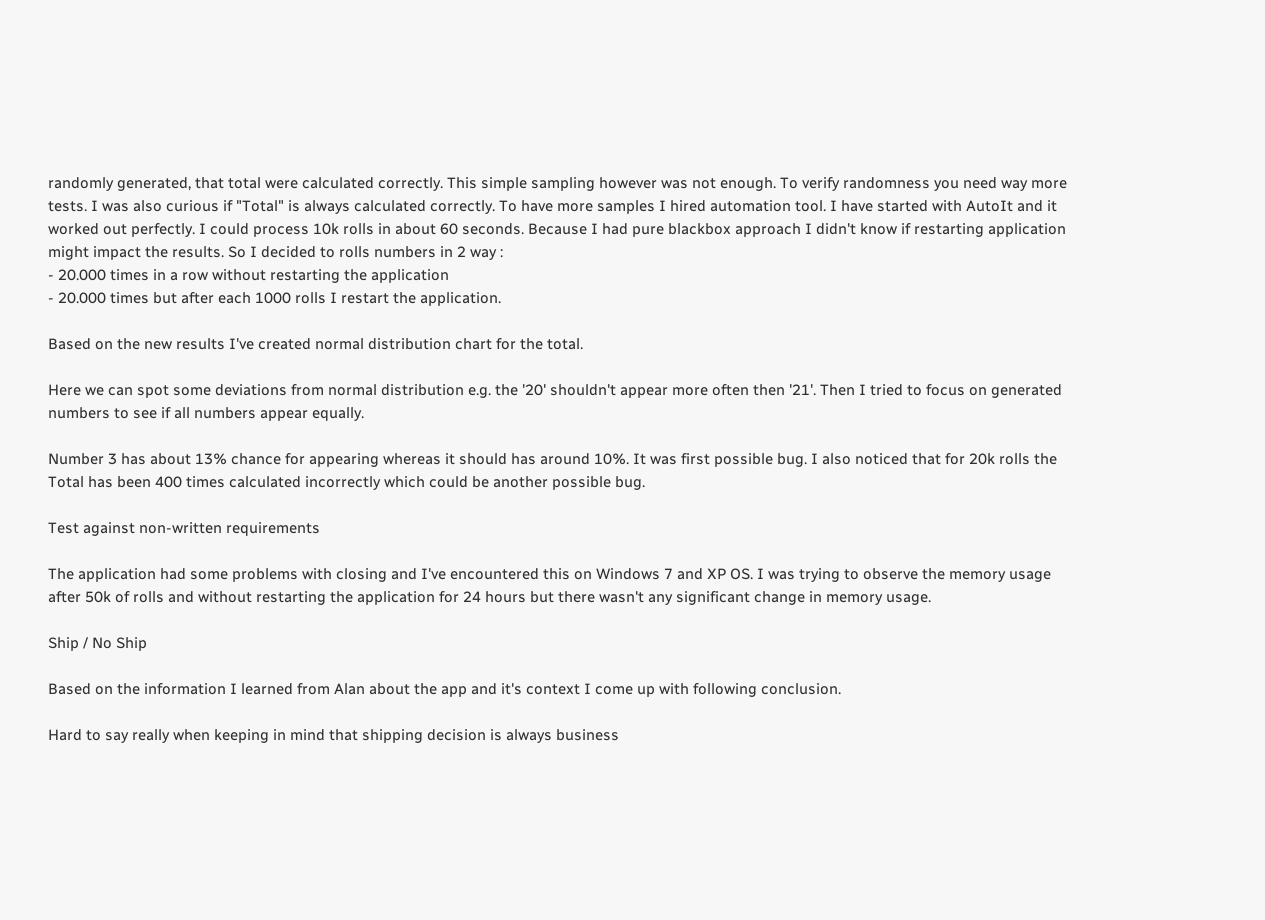randomly generated, that total were calculated correctly. This simple sampling however was not enough. To verify randomness you need way more tests. I was also curious if "Total" is always calculated correctly. To have more samples I hired automation tool. I have started with AutoIt and it worked out perfectly. I could process 10k rolls in about 60 seconds. Because I had pure blackbox approach I didn't know if restarting application might impact the results. So I decided to rolls numbers in 2 way :
- 20.000 times in a row without restarting the application
- 20.000 times but after each 1000 rolls I restart the application.

Based on the new results I've created normal distribution chart for the total.

Here we can spot some deviations from normal distribution e.g. the '20' shouldn't appear more often then '21'. Then I tried to focus on generated numbers to see if all numbers appear equally.

Number 3 has about 13% chance for appearing whereas it should has around 10%. It was first possible bug. I also noticed that for 20k rolls the Total has been 400 times calculated incorrectly which could be another possible bug.

Test against non-written requirements

The application had some problems with closing and I've encountered this on Windows 7 and XP OS. I was trying to observe the memory usage after 50k of rolls and without restarting the application for 24 hours but there wasn't any significant change in memory usage.

Ship / No Ship

Based on the information I learned from Alan about the app and it's context I come up with following conclusion.

Hard to say really when keeping in mind that shipping decision is always business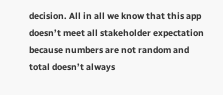decision. All in all we know that this app doesn’t meet all stakeholder expectation because numbers are not random and total doesn’t always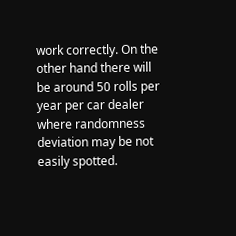work correctly. On the other hand there will be around 50 rolls per year per car dealer where randomness deviation may be not easily spotted.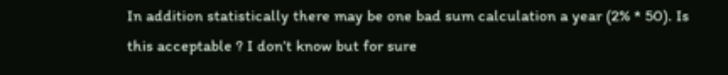In addition statistically there may be one bad sum calculation a year (2% * 50). Is this acceptable ? I don’t know but for sure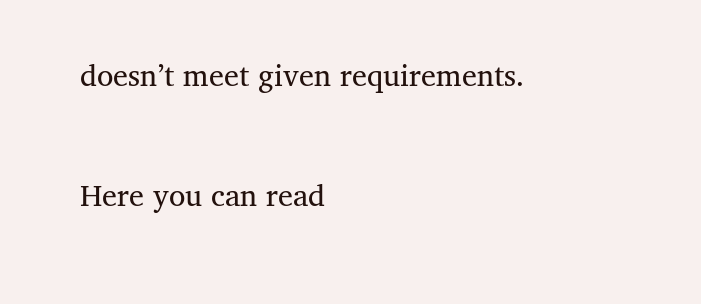doesn’t meet given requirements.

Here you can read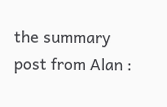the summary post from Alan :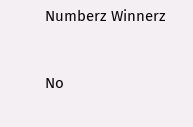Numberz Winnerz


No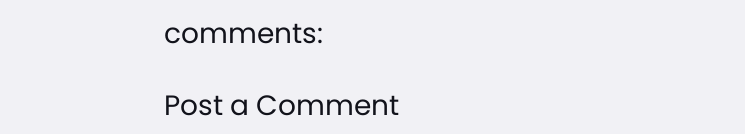comments:

Post a Comment